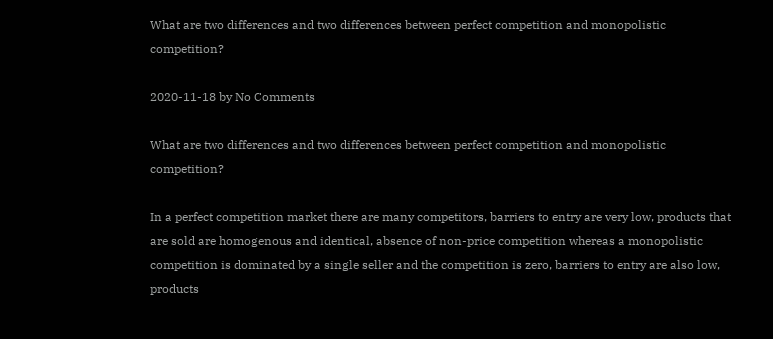What are two differences and two differences between perfect competition and monopolistic competition?

2020-11-18 by No Comments

What are two differences and two differences between perfect competition and monopolistic competition?

In a perfect competition market there are many competitors, barriers to entry are very low, products that are sold are homogenous and identical, absence of non-price competition whereas a monopolistic competition is dominated by a single seller and the competition is zero, barriers to entry are also low, products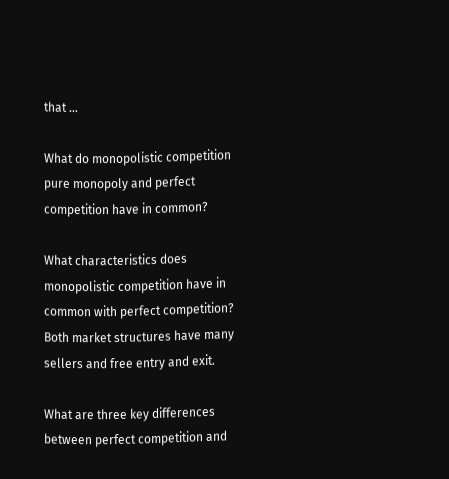that …

What do monopolistic competition pure monopoly and perfect competition have in common?

What characteristics does monopolistic competition have in common with perfect competition? Both market structures have many sellers and free entry and exit.

What are three key differences between perfect competition and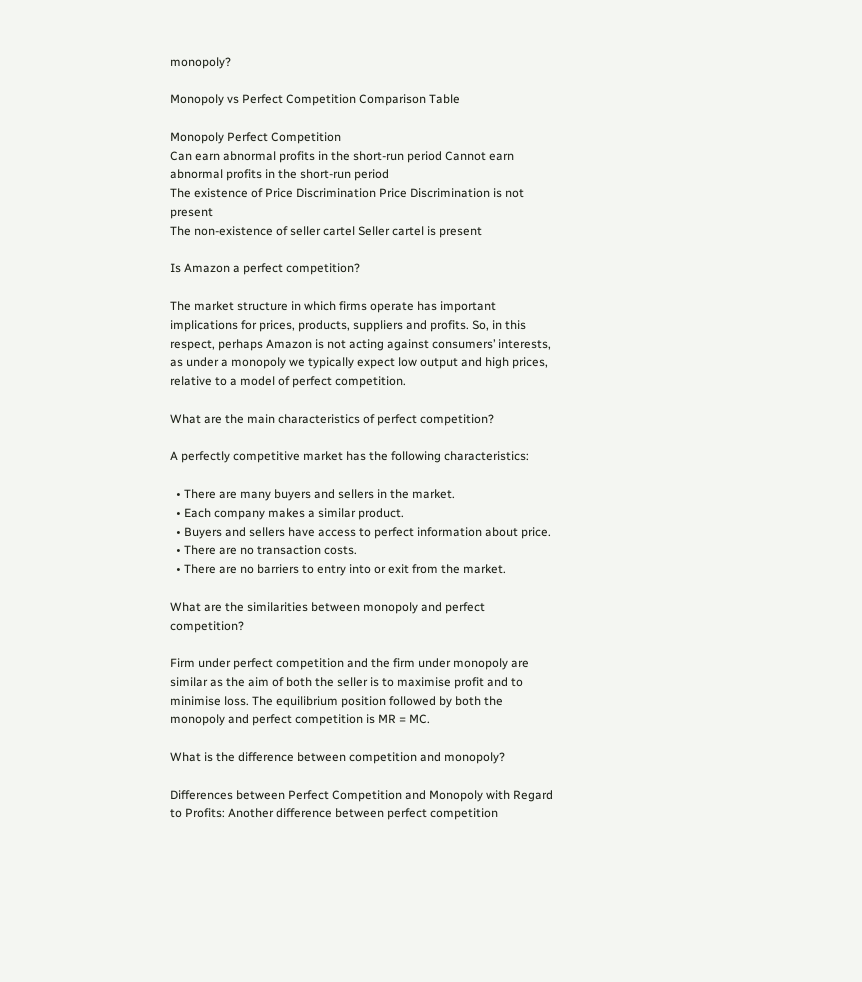monopoly?

Monopoly vs Perfect Competition Comparison Table

Monopoly Perfect Competition
Can earn abnormal profits in the short-run period Cannot earn abnormal profits in the short-run period
The existence of Price Discrimination Price Discrimination is not present
The non-existence of seller cartel Seller cartel is present

Is Amazon a perfect competition?

The market structure in which firms operate has important implications for prices, products, suppliers and profits. So, in this respect, perhaps Amazon is not acting against consumers’ interests, as under a monopoly we typically expect low output and high prices, relative to a model of perfect competition.

What are the main characteristics of perfect competition?

A perfectly competitive market has the following characteristics:

  • There are many buyers and sellers in the market.
  • Each company makes a similar product.
  • Buyers and sellers have access to perfect information about price.
  • There are no transaction costs.
  • There are no barriers to entry into or exit from the market.

What are the similarities between monopoly and perfect competition?

Firm under perfect competition and the firm under monopoly are similar as the aim of both the seller is to maximise profit and to minimise loss. The equilibrium position followed by both the monopoly and perfect competition is MR = MC.

What is the difference between competition and monopoly?

Differences between Perfect Competition and Monopoly with Regard to Profits: Another difference between perfect competition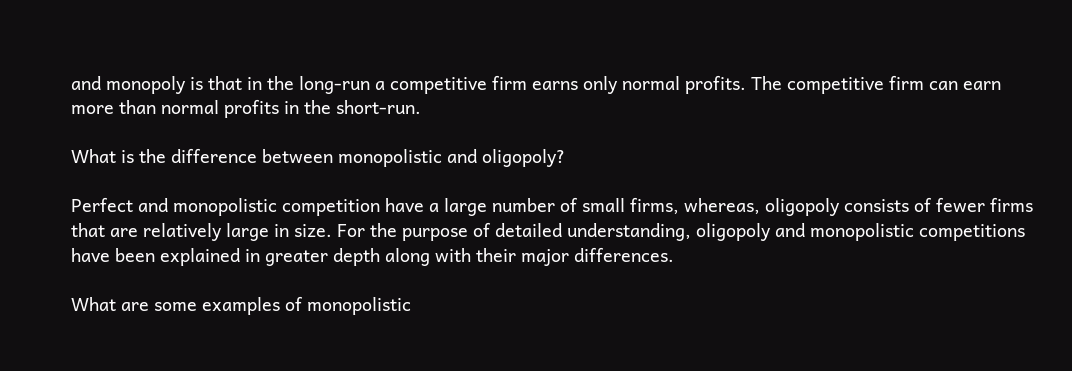and monopoly is that in the long-run a competitive firm earns only normal profits. The competitive firm can earn more than normal profits in the short-run.

What is the difference between monopolistic and oligopoly?

Perfect and monopolistic competition have a large number of small firms, whereas, oligopoly consists of fewer firms that are relatively large in size. For the purpose of detailed understanding, oligopoly and monopolistic competitions have been explained in greater depth along with their major differences.

What are some examples of monopolistic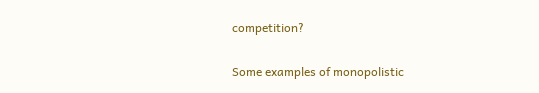competition?

Some examples of monopolistic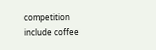competition include coffee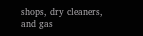shops, dry cleaners, and gas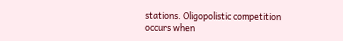stations. Oligopolistic competition occurs when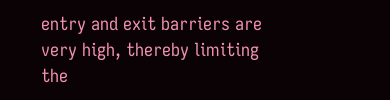entry and exit barriers are very high, thereby limiting the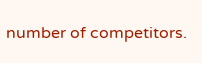number of competitors.